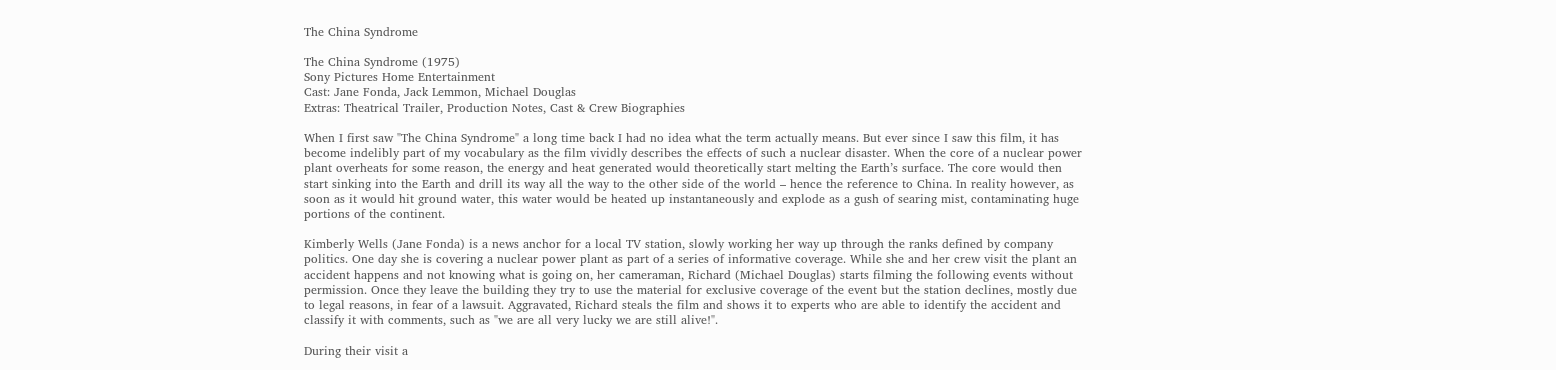The China Syndrome

The China Syndrome (1975)
Sony Pictures Home Entertainment
Cast: Jane Fonda, Jack Lemmon, Michael Douglas
Extras: Theatrical Trailer, Production Notes, Cast & Crew Biographies

When I first saw "The China Syndrome" a long time back I had no idea what the term actually means. But ever since I saw this film, it has become indelibly part of my vocabulary as the film vividly describes the effects of such a nuclear disaster. When the core of a nuclear power plant overheats for some reason, the energy and heat generated would theoretically start melting the Earth’s surface. The core would then start sinking into the Earth and drill its way all the way to the other side of the world – hence the reference to China. In reality however, as soon as it would hit ground water, this water would be heated up instantaneously and explode as a gush of searing mist, contaminating huge portions of the continent.

Kimberly Wells (Jane Fonda) is a news anchor for a local TV station, slowly working her way up through the ranks defined by company politics. One day she is covering a nuclear power plant as part of a series of informative coverage. While she and her crew visit the plant an accident happens and not knowing what is going on, her cameraman, Richard (Michael Douglas) starts filming the following events without permission. Once they leave the building they try to use the material for exclusive coverage of the event but the station declines, mostly due to legal reasons, in fear of a lawsuit. Aggravated, Richard steals the film and shows it to experts who are able to identify the accident and classify it with comments, such as "we are all very lucky we are still alive!".

During their visit a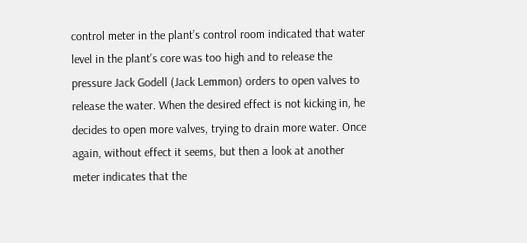control meter in the plant’s control room indicated that water level in the plant’s core was too high and to release the pressure Jack Godell (Jack Lemmon) orders to open valves to release the water. When the desired effect is not kicking in, he decides to open more valves, trying to drain more water. Once again, without effect it seems, but then a look at another meter indicates that the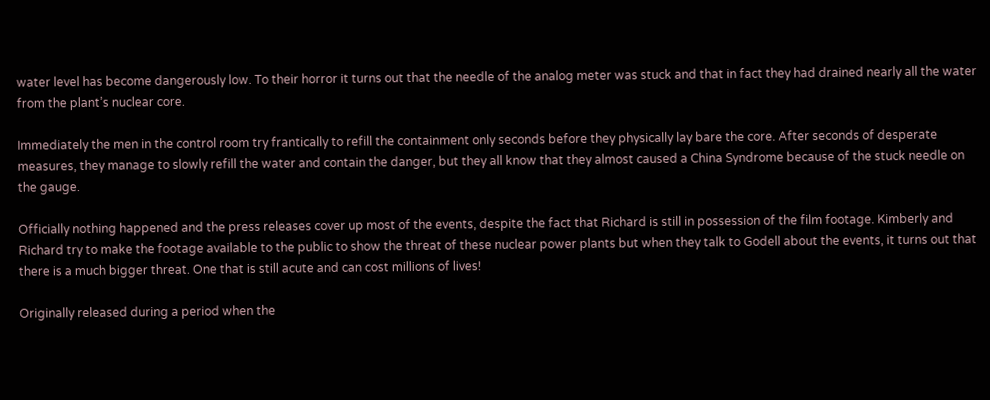water level has become dangerously low. To their horror it turns out that the needle of the analog meter was stuck and that in fact they had drained nearly all the water from the plant’s nuclear core.

Immediately the men in the control room try frantically to refill the containment only seconds before they physically lay bare the core. After seconds of desperate measures, they manage to slowly refill the water and contain the danger, but they all know that they almost caused a China Syndrome because of the stuck needle on the gauge.

Officially nothing happened and the press releases cover up most of the events, despite the fact that Richard is still in possession of the film footage. Kimberly and Richard try to make the footage available to the public to show the threat of these nuclear power plants but when they talk to Godell about the events, it turns out that there is a much bigger threat. One that is still acute and can cost millions of lives!

Originally released during a period when the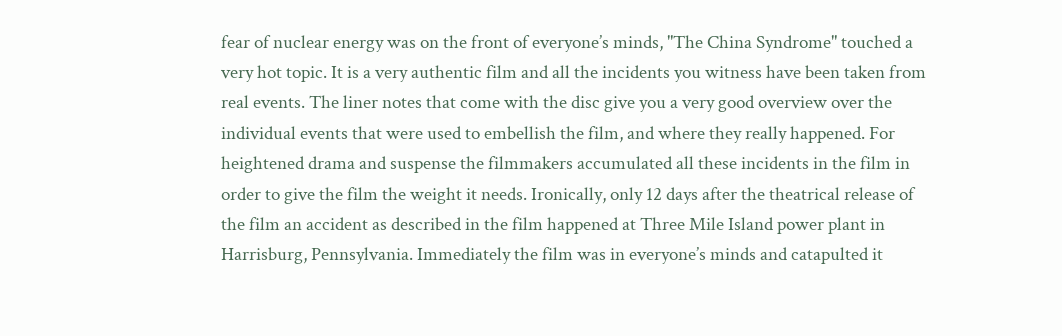fear of nuclear energy was on the front of everyone’s minds, "The China Syndrome" touched a very hot topic. It is a very authentic film and all the incidents you witness have been taken from real events. The liner notes that come with the disc give you a very good overview over the individual events that were used to embellish the film, and where they really happened. For heightened drama and suspense the filmmakers accumulated all these incidents in the film in order to give the film the weight it needs. Ironically, only 12 days after the theatrical release of the film an accident as described in the film happened at Three Mile Island power plant in Harrisburg, Pennsylvania. Immediately the film was in everyone’s minds and catapulted it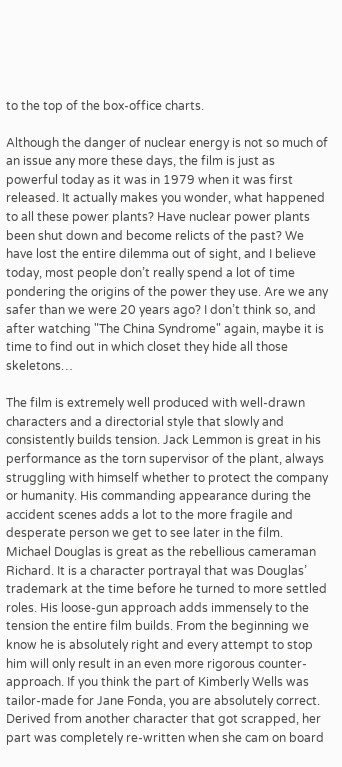to the top of the box-office charts.

Although the danger of nuclear energy is not so much of an issue any more these days, the film is just as powerful today as it was in 1979 when it was first released. It actually makes you wonder, what happened to all these power plants? Have nuclear power plants been shut down and become relicts of the past? We have lost the entire dilemma out of sight, and I believe today, most people don’t really spend a lot of time pondering the origins of the power they use. Are we any safer than we were 20 years ago? I don’t think so, and after watching "The China Syndrome" again, maybe it is time to find out in which closet they hide all those skeletons…

The film is extremely well produced with well-drawn characters and a directorial style that slowly and consistently builds tension. Jack Lemmon is great in his performance as the torn supervisor of the plant, always struggling with himself whether to protect the company or humanity. His commanding appearance during the accident scenes adds a lot to the more fragile and desperate person we get to see later in the film. Michael Douglas is great as the rebellious cameraman Richard. It is a character portrayal that was Douglas’ trademark at the time before he turned to more settled roles. His loose-gun approach adds immensely to the tension the entire film builds. From the beginning we know he is absolutely right and every attempt to stop him will only result in an even more rigorous counter-approach. If you think the part of Kimberly Wells was tailor-made for Jane Fonda, you are absolutely correct. Derived from another character that got scrapped, her part was completely re-written when she cam on board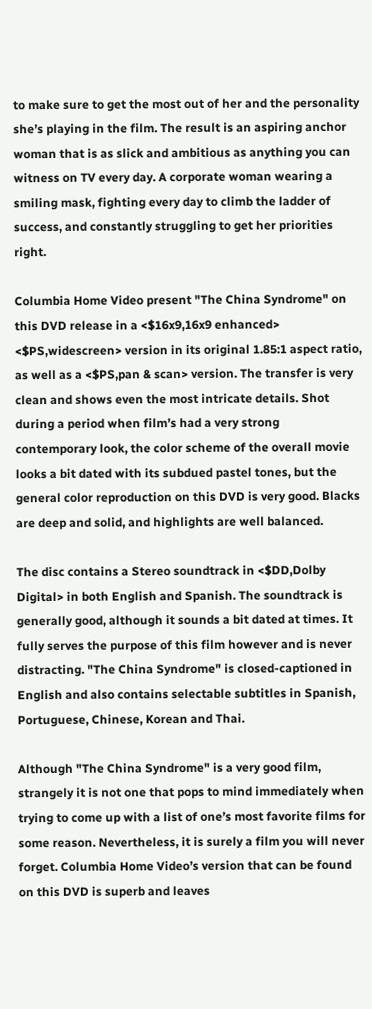to make sure to get the most out of her and the personality she’s playing in the film. The result is an aspiring anchor woman that is as slick and ambitious as anything you can witness on TV every day. A corporate woman wearing a smiling mask, fighting every day to climb the ladder of success, and constantly struggling to get her priorities right.

Columbia Home Video present "The China Syndrome" on this DVD release in a <$16x9,16x9 enhanced> <$PS,widescreen> version in its original 1.85:1 aspect ratio, as well as a <$PS,pan & scan> version. The transfer is very clean and shows even the most intricate details. Shot during a period when film’s had a very strong contemporary look, the color scheme of the overall movie looks a bit dated with its subdued pastel tones, but the general color reproduction on this DVD is very good. Blacks are deep and solid, and highlights are well balanced.

The disc contains a Stereo soundtrack in <$DD,Dolby Digital> in both English and Spanish. The soundtrack is generally good, although it sounds a bit dated at times. It fully serves the purpose of this film however and is never distracting. "The China Syndrome" is closed-captioned in English and also contains selectable subtitles in Spanish, Portuguese, Chinese, Korean and Thai.

Although "The China Syndrome" is a very good film, strangely it is not one that pops to mind immediately when trying to come up with a list of one’s most favorite films for some reason. Nevertheless, it is surely a film you will never forget. Columbia Home Video’s version that can be found on this DVD is superb and leaves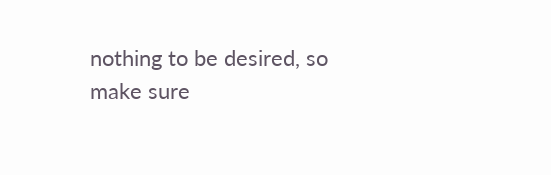nothing to be desired, so make sure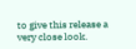to give this release a very close look.